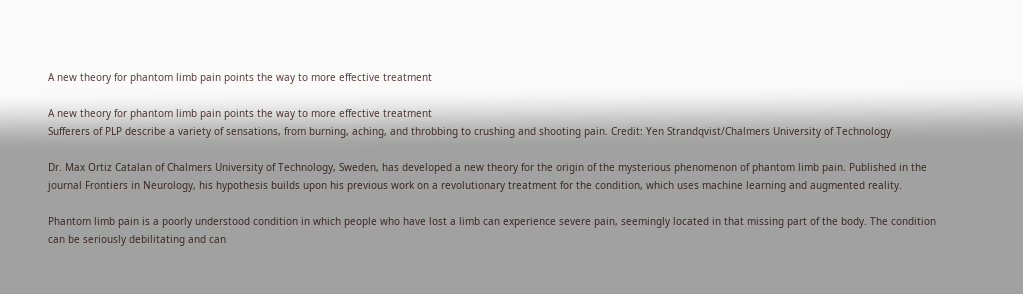A new theory for phantom limb pain points the way to more effective treatment

A new theory for phantom limb pain points the way to more effective treatment
Sufferers of PLP describe a variety of sensations, from burning, aching, and throbbing to crushing and shooting pain. Credit: Yen Strandqvist/Chalmers University of Technology

Dr. Max Ortiz Catalan of Chalmers University of Technology, Sweden, has developed a new theory for the origin of the mysterious phenomenon of phantom limb pain. Published in the journal Frontiers in Neurology, his hypothesis builds upon his previous work on a revolutionary treatment for the condition, which uses machine learning and augmented reality.

Phantom limb pain is a poorly understood condition in which people who have lost a limb can experience severe pain, seemingly located in that missing part of the body. The condition can be seriously debilitating and can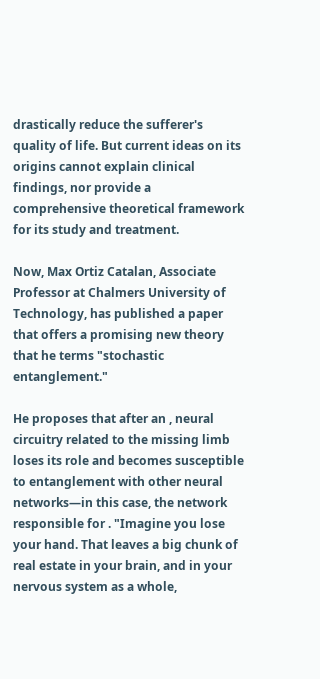drastically reduce the sufferer's quality of life. But current ideas on its origins cannot explain clinical findings, nor provide a comprehensive theoretical framework for its study and treatment.

Now, Max Ortiz Catalan, Associate Professor at Chalmers University of Technology, has published a paper that offers a promising new theory that he terms "stochastic entanglement."

He proposes that after an , neural circuitry related to the missing limb loses its role and becomes susceptible to entanglement with other neural networks—in this case, the network responsible for . "Imagine you lose your hand. That leaves a big chunk of real estate in your brain, and in your nervous system as a whole,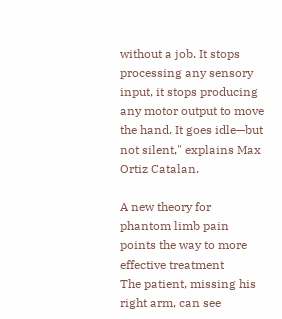without a job. It stops processing any sensory input, it stops producing any motor output to move the hand. It goes idle—but not silent," explains Max Ortiz Catalan.

A new theory for phantom limb pain points the way to more effective treatment
The patient, missing his right arm, can see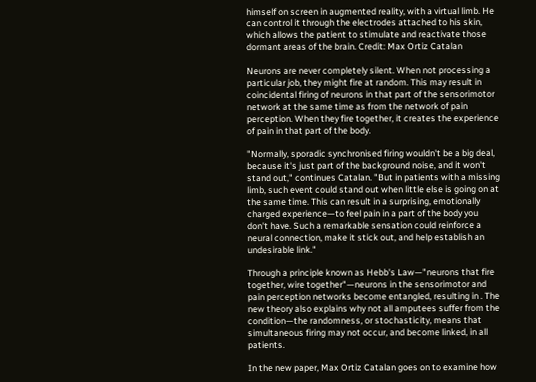himself on screen in augmented reality, with a virtual limb. He can control it through the electrodes attached to his skin, which allows the patient to stimulate and reactivate those dormant areas of the brain. Credit: Max Ortiz Catalan

Neurons are never completely silent. When not processing a particular job, they might fire at random. This may result in coincidental firing of neurons in that part of the sensorimotor network at the same time as from the network of pain perception. When they fire together, it creates the experience of pain in that part of the body.

"Normally, sporadic synchronised firing wouldn't be a big deal, because it's just part of the background noise, and it won't stand out," continues Catalan. "But in patients with a missing limb, such event could stand out when little else is going on at the same time. This can result in a surprising, emotionally charged experience—to feel pain in a part of the body you don't have. Such a remarkable sensation could reinforce a neural connection, make it stick out, and help establish an undesirable link."

Through a principle known as Hebb's Law—"neurons that fire together, wire together"—neurons in the sensorimotor and pain perception networks become entangled, resulting in . The new theory also explains why not all amputees suffer from the condition—the randomness, or stochasticity, means that simultaneous firing may not occur, and become linked, in all patients.

In the new paper, Max Ortiz Catalan goes on to examine how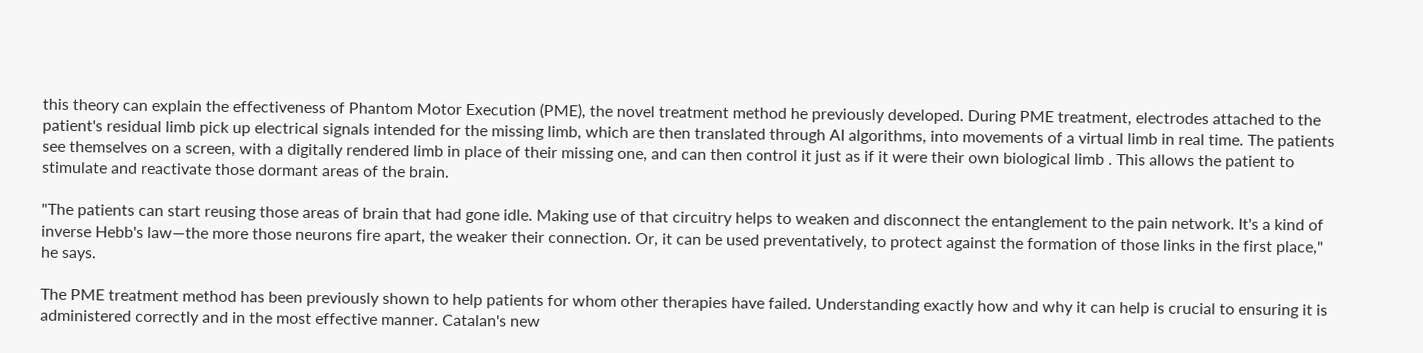this theory can explain the effectiveness of Phantom Motor Execution (PME), the novel treatment method he previously developed. During PME treatment, electrodes attached to the patient's residual limb pick up electrical signals intended for the missing limb, which are then translated through AI algorithms, into movements of a virtual limb in real time. The patients see themselves on a screen, with a digitally rendered limb in place of their missing one, and can then control it just as if it were their own biological limb . This allows the patient to stimulate and reactivate those dormant areas of the brain.

"The patients can start reusing those areas of brain that had gone idle. Making use of that circuitry helps to weaken and disconnect the entanglement to the pain network. It's a kind of inverse Hebb's law—the more those neurons fire apart, the weaker their connection. Or, it can be used preventatively, to protect against the formation of those links in the first place," he says.

The PME treatment method has been previously shown to help patients for whom other therapies have failed. Understanding exactly how and why it can help is crucial to ensuring it is administered correctly and in the most effective manner. Catalan's new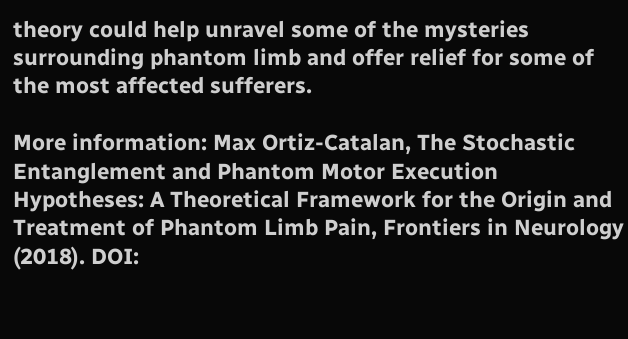theory could help unravel some of the mysteries surrounding phantom limb and offer relief for some of the most affected sufferers.

More information: Max Ortiz-Catalan, The Stochastic Entanglement and Phantom Motor Execution Hypotheses: A Theoretical Framework for the Origin and Treatment of Phantom Limb Pain, Frontiers in Neurology (2018). DOI: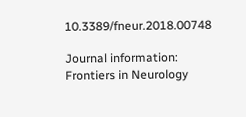10.3389/fneur.2018.00748

Journal information: Frontiers in Neurology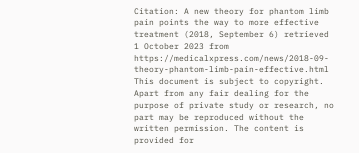Citation: A new theory for phantom limb pain points the way to more effective treatment (2018, September 6) retrieved 1 October 2023 from https://medicalxpress.com/news/2018-09-theory-phantom-limb-pain-effective.html
This document is subject to copyright. Apart from any fair dealing for the purpose of private study or research, no part may be reproduced without the written permission. The content is provided for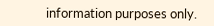information purposes only.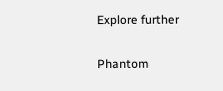Explore further

Phantom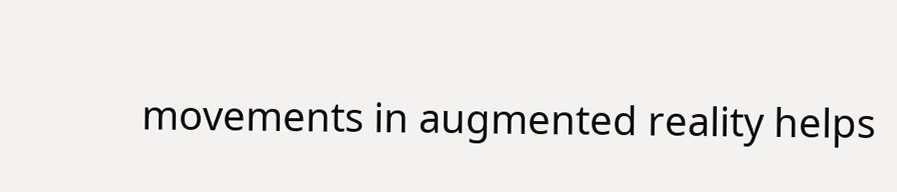movements in augmented reality helps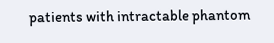patients with intractable phantom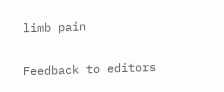limb pain


Feedback to editors